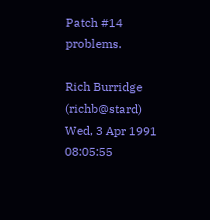Patch #14 problems.

Rich Burridge (richb@stard)
Wed, 3 Apr 1991 08:05:55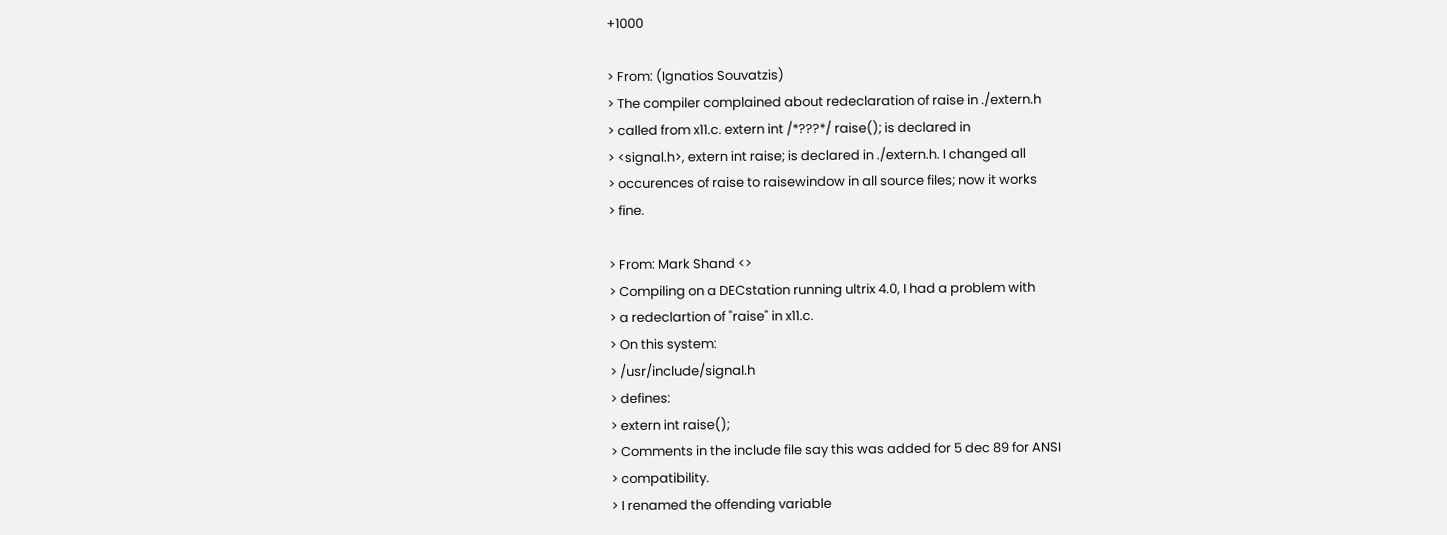+1000

> From: (Ignatios Souvatzis)
> The compiler complained about redeclaration of raise in ./extern.h
> called from x11.c. extern int /*???*/ raise(); is declared in
> <signal.h>, extern int raise; is declared in ./extern.h. I changed all
> occurences of raise to raisewindow in all source files; now it works
> fine.

> From: Mark Shand <>
> Compiling on a DECstation running ultrix 4.0, I had a problem with
> a redeclartion of "raise" in x11.c.
> On this system:
> /usr/include/signal.h
> defines:
> extern int raise();
> Comments in the include file say this was added for 5 dec 89 for ANSI
> compatibility.
> I renamed the offending variable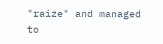"raize" and managed to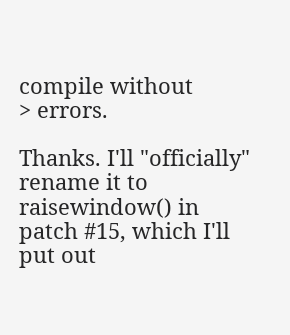compile without
> errors.

Thanks. I'll "officially" rename it to raisewindow() in patch #15, which I'll
put out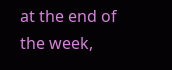at the end of the week,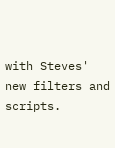with Steves' new filters and scripts.